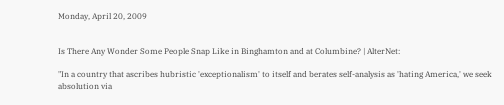Monday, April 20, 2009


Is There Any Wonder Some People Snap Like in Binghamton and at Columbine? | AlterNet:

"In a country that ascribes hubristic 'exceptionalism' to itself and berates self-analysis as 'hating America,' we seek absolution via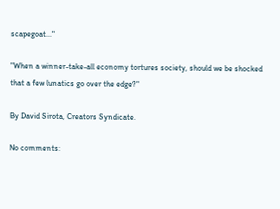scapegoat..."

"When a winner-take-all economy tortures society, should we be shocked that a few lunatics go over the edge?"

By David Sirota, Creators Syndicate.

No comments: